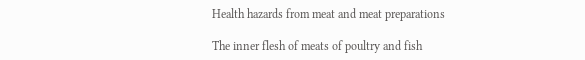Health hazards from meat and meat preparations

The inner flesh of meats of poultry and fish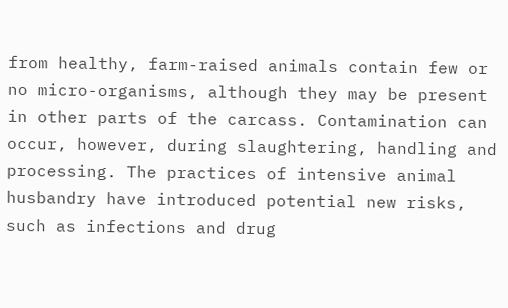from healthy, farm-raised animals contain few or no micro-organisms, although they may be present in other parts of the carcass. Contamination can occur, however, during slaughtering, handling and processing. The practices of intensive animal husbandry have introduced potential new risks, such as infections and drug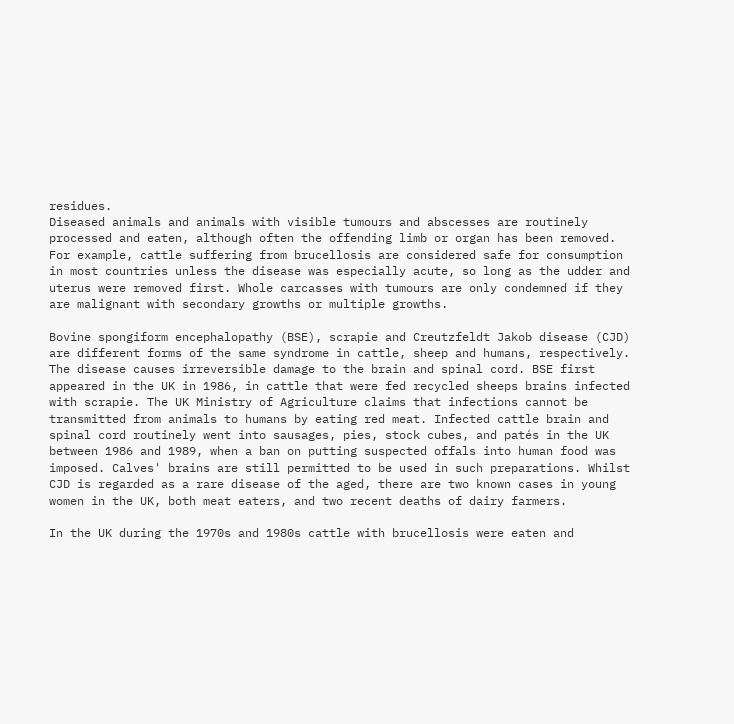residues.
Diseased animals and animals with visible tumours and abscesses are routinely processed and eaten, although often the offending limb or organ has been removed. For example, cattle suffering from brucellosis are considered safe for consumption in most countries unless the disease was especially acute, so long as the udder and uterus were removed first. Whole carcasses with tumours are only condemned if they are malignant with secondary growths or multiple growths.

Bovine spongiform encephalopathy (BSE), scrapie and Creutzfeldt Jakob disease (CJD) are different forms of the same syndrome in cattle, sheep and humans, respectively. The disease causes irreversible damage to the brain and spinal cord. BSE first appeared in the UK in 1986, in cattle that were fed recycled sheeps brains infected with scrapie. The UK Ministry of Agriculture claims that infections cannot be transmitted from animals to humans by eating red meat. Infected cattle brain and spinal cord routinely went into sausages, pies, stock cubes, and patés in the UK between 1986 and 1989, when a ban on putting suspected offals into human food was imposed. Calves' brains are still permitted to be used in such preparations. Whilst CJD is regarded as a rare disease of the aged, there are two known cases in young women in the UK, both meat eaters, and two recent deaths of dairy farmers.

In the UK during the 1970s and 1980s cattle with brucellosis were eaten and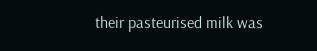their pasteurised milk was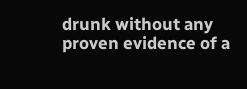drunk without any proven evidence of a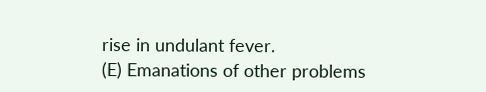rise in undulant fever.
(E) Emanations of other problems